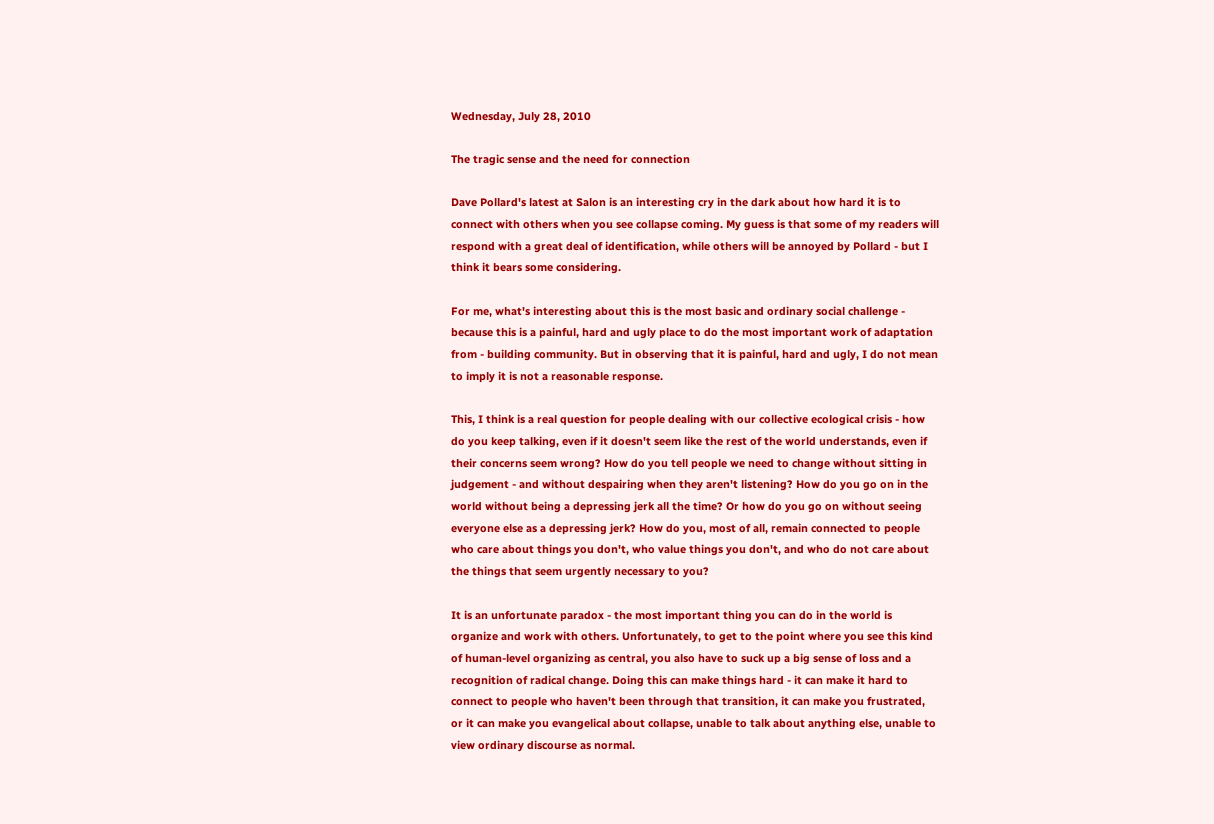Wednesday, July 28, 2010

The tragic sense and the need for connection

Dave Pollard's latest at Salon is an interesting cry in the dark about how hard it is to connect with others when you see collapse coming. My guess is that some of my readers will respond with a great deal of identification, while others will be annoyed by Pollard - but I think it bears some considering.

For me, what's interesting about this is the most basic and ordinary social challenge - because this is a painful, hard and ugly place to do the most important work of adaptation from - building community. But in observing that it is painful, hard and ugly, I do not mean to imply it is not a reasonable response.

This, I think is a real question for people dealing with our collective ecological crisis - how do you keep talking, even if it doesn't seem like the rest of the world understands, even if their concerns seem wrong? How do you tell people we need to change without sitting in judgement - and without despairing when they aren't listening? How do you go on in the world without being a depressing jerk all the time? Or how do you go on without seeing everyone else as a depressing jerk? How do you, most of all, remain connected to people who care about things you don't, who value things you don't, and who do not care about the things that seem urgently necessary to you?

It is an unfortunate paradox - the most important thing you can do in the world is organize and work with others. Unfortunately, to get to the point where you see this kind of human-level organizing as central, you also have to suck up a big sense of loss and a recognition of radical change. Doing this can make things hard - it can make it hard to connect to people who haven't been through that transition, it can make you frustrated, or it can make you evangelical about collapse, unable to talk about anything else, unable to view ordinary discourse as normal.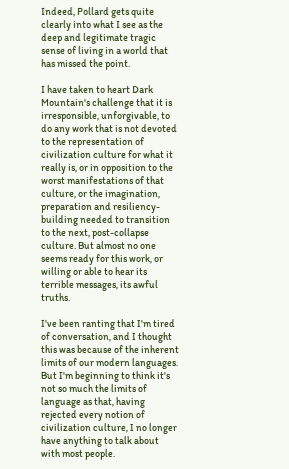Indeed, Pollard gets quite clearly into what I see as the deep and legitimate tragic sense of living in a world that has missed the point.

I have taken to heart Dark Mountain's challenge that it is irresponsible, unforgivable, to do any work that is not devoted to the representation of civilization culture for what it really is, or in opposition to the worst manifestations of that culture, or the imagination, preparation and resiliency-building needed to transition to the next, post-collapse culture. But almost no one seems ready for this work, or willing or able to hear its terrible messages, its awful truths.

I've been ranting that I'm tired of conversation, and I thought this was because of the inherent limits of our modern languages. But I'm beginning to think it's not so much the limits of language as that, having rejected every notion of civilization culture, I no longer have anything to talk about with most people.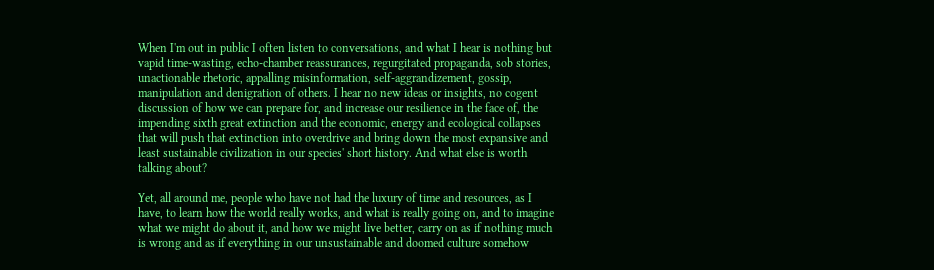When I'm out in public I often listen to conversations, and what I hear is nothing but vapid time-wasting, echo-chamber reassurances, regurgitated propaganda, sob stories, unactionable rhetoric, appalling misinformation, self-aggrandizement, gossip, manipulation and denigration of others. I hear no new ideas or insights, no cogent discussion of how we can prepare for, and increase our resilience in the face of, the impending sixth great extinction and the economic, energy and ecological collapses that will push that extinction into overdrive and bring down the most expansive and least sustainable civilization in our species' short history. And what else is worth talking about?

Yet, all around me, people who have not had the luxury of time and resources, as I have, to learn how the world really works, and what is really going on, and to imagine what we might do about it, and how we might live better, carry on as if nothing much is wrong and as if everything in our unsustainable and doomed culture somehow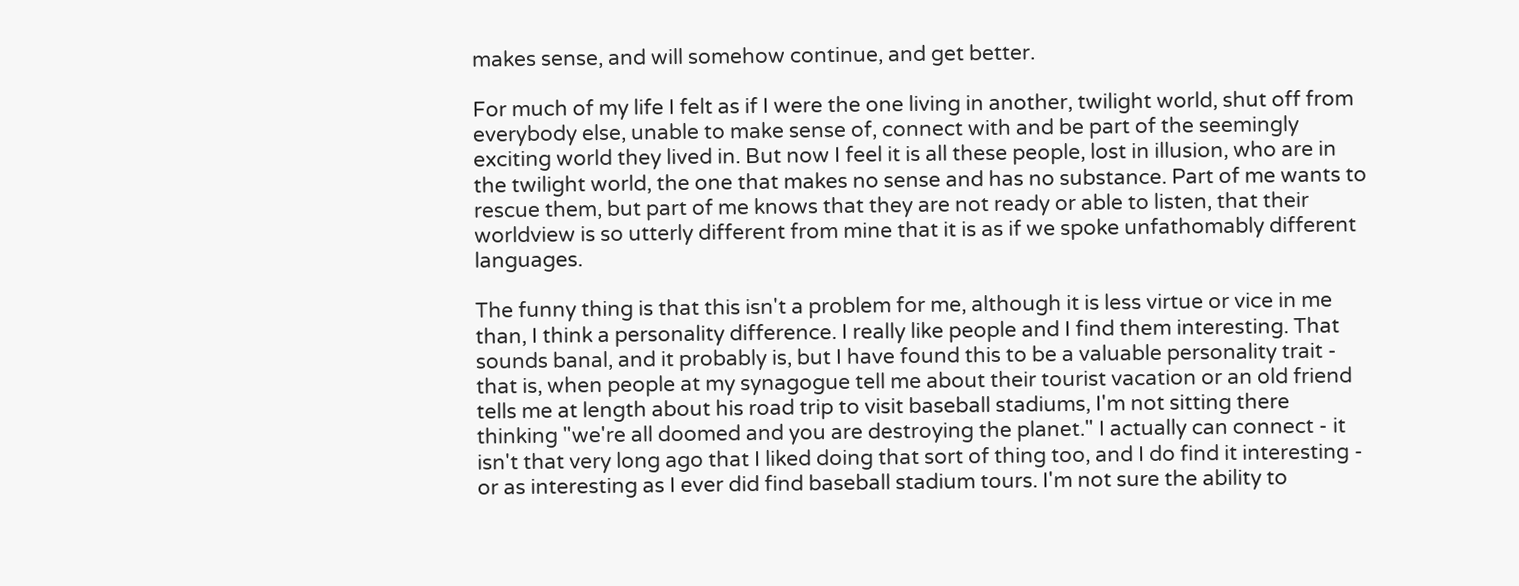makes sense, and will somehow continue, and get better.

For much of my life I felt as if I were the one living in another, twilight world, shut off from everybody else, unable to make sense of, connect with and be part of the seemingly exciting world they lived in. But now I feel it is all these people, lost in illusion, who are in the twilight world, the one that makes no sense and has no substance. Part of me wants to rescue them, but part of me knows that they are not ready or able to listen, that their worldview is so utterly different from mine that it is as if we spoke unfathomably different languages.

The funny thing is that this isn't a problem for me, although it is less virtue or vice in me than, I think a personality difference. I really like people and I find them interesting. That sounds banal, and it probably is, but I have found this to be a valuable personality trait - that is, when people at my synagogue tell me about their tourist vacation or an old friend tells me at length about his road trip to visit baseball stadiums, I'm not sitting there thinking "we're all doomed and you are destroying the planet." I actually can connect - it isn't that very long ago that I liked doing that sort of thing too, and I do find it interesting - or as interesting as I ever did find baseball stadium tours. I'm not sure the ability to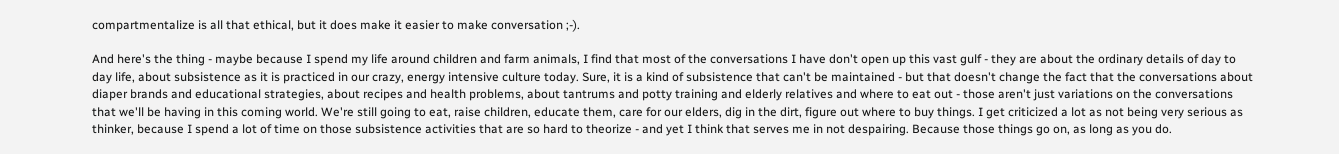compartmentalize is all that ethical, but it does make it easier to make conversation ;-).

And here's the thing - maybe because I spend my life around children and farm animals, I find that most of the conversations I have don't open up this vast gulf - they are about the ordinary details of day to day life, about subsistence as it is practiced in our crazy, energy intensive culture today. Sure, it is a kind of subsistence that can't be maintained - but that doesn't change the fact that the conversations about diaper brands and educational strategies, about recipes and health problems, about tantrums and potty training and elderly relatives and where to eat out - those aren't just variations on the conversations that we'll be having in this coming world. We're still going to eat, raise children, educate them, care for our elders, dig in the dirt, figure out where to buy things. I get criticized a lot as not being very serious as thinker, because I spend a lot of time on those subsistence activities that are so hard to theorize - and yet I think that serves me in not despairing. Because those things go on, as long as you do.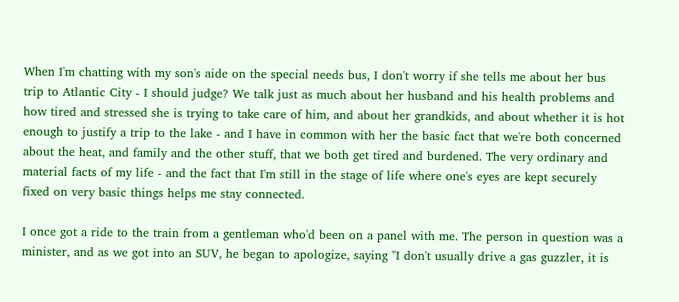When I'm chatting with my son's aide on the special needs bus, I don't worry if she tells me about her bus trip to Atlantic City - I should judge? We talk just as much about her husband and his health problems and how tired and stressed she is trying to take care of him, and about her grandkids, and about whether it is hot enough to justify a trip to the lake - and I have in common with her the basic fact that we're both concerned about the heat, and family and the other stuff, that we both get tired and burdened. The very ordinary and material facts of my life - and the fact that I'm still in the stage of life where one's eyes are kept securely fixed on very basic things helps me stay connected.

I once got a ride to the train from a gentleman who'd been on a panel with me. The person in question was a minister, and as we got into an SUV, he began to apologize, saying "I don't usually drive a gas guzzler, it is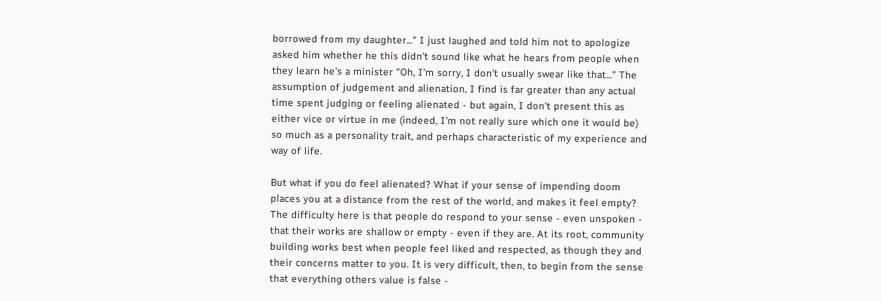borrowed from my daughter..." I just laughed and told him not to apologize asked him whether he this didn't sound like what he hears from people when they learn he's a minister "Oh, I'm sorry, I don't usually swear like that..." The assumption of judgement and alienation, I find is far greater than any actual time spent judging or feeling alienated - but again, I don't present this as either vice or virtue in me (indeed, I'm not really sure which one it would be) so much as a personality trait, and perhaps characteristic of my experience and way of life.

But what if you do feel alienated? What if your sense of impending doom places you at a distance from the rest of the world, and makes it feel empty? The difficulty here is that people do respond to your sense - even unspoken - that their works are shallow or empty - even if they are. At its root, community building works best when people feel liked and respected, as though they and their concerns matter to you. It is very difficult, then, to begin from the sense that everything others value is false -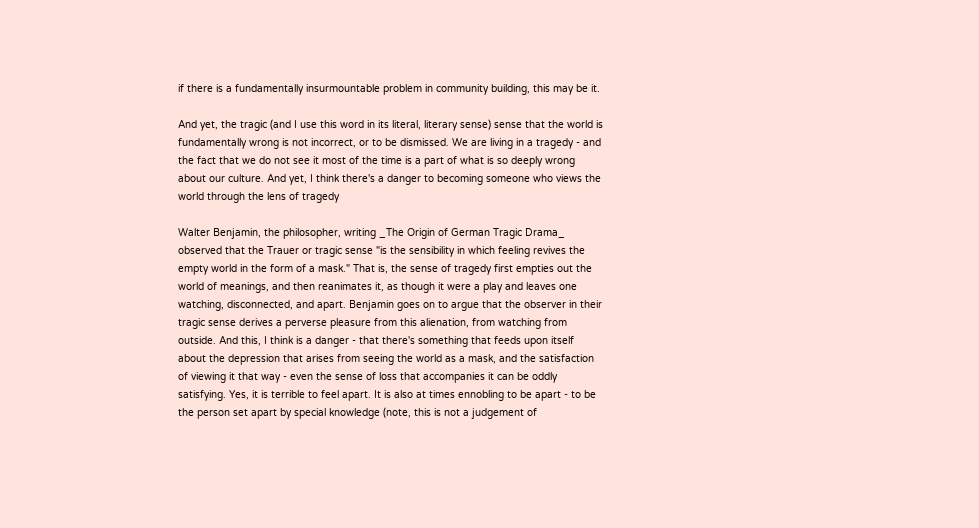if there is a fundamentally insurmountable problem in community building, this may be it.

And yet, the tragic (and I use this word in its literal, literary sense) sense that the world is fundamentally wrong is not incorrect, or to be dismissed. We are living in a tragedy - and the fact that we do not see it most of the time is a part of what is so deeply wrong about our culture. And yet, I think there's a danger to becoming someone who views the world through the lens of tragedy

Walter Benjamin, the philosopher, writing _The Origin of German Tragic Drama_ observed that the Trauer or tragic sense "is the sensibility in which feeling revives the empty world in the form of a mask." That is, the sense of tragedy first empties out the world of meanings, and then reanimates it, as though it were a play and leaves one watching, disconnected, and apart. Benjamin goes on to argue that the observer in their tragic sense derives a perverse pleasure from this alienation, from watching from outside. And this, I think is a danger - that there's something that feeds upon itself about the depression that arises from seeing the world as a mask, and the satisfaction of viewing it that way - even the sense of loss that accompanies it can be oddly satisfying. Yes, it is terrible to feel apart. It is also at times ennobling to be apart - to be the person set apart by special knowledge (note, this is not a judgement of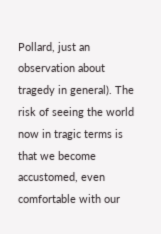Pollard, just an observation about tragedy in general). The risk of seeing the world now in tragic terms is that we become accustomed, even comfortable with our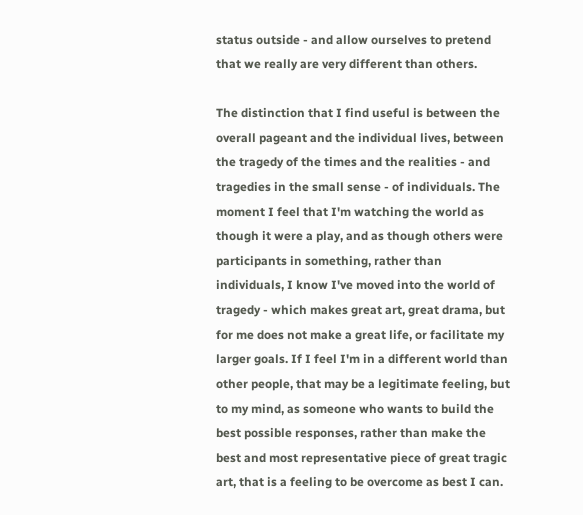status outside - and allow ourselves to pretend that we really are very different than others.

The distinction that I find useful is between the overall pageant and the individual lives, between the tragedy of the times and the realities - and tragedies in the small sense - of individuals. The moment I feel that I'm watching the world as though it were a play, and as though others were participants in something, rather than individuals, I know I've moved into the world of tragedy - which makes great art, great drama, but for me does not make a great life, or facilitate my larger goals. If I feel I'm in a different world than other people, that may be a legitimate feeling, but to my mind, as someone who wants to build the best possible responses, rather than make the best and most representative piece of great tragic art, that is a feeling to be overcome as best I can.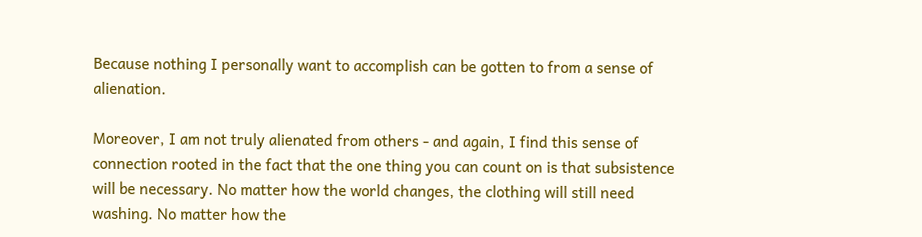Because nothing I personally want to accomplish can be gotten to from a sense of alienation.

Moreover, I am not truly alienated from others - and again, I find this sense of connection rooted in the fact that the one thing you can count on is that subsistence will be necessary. No matter how the world changes, the clothing will still need washing. No matter how the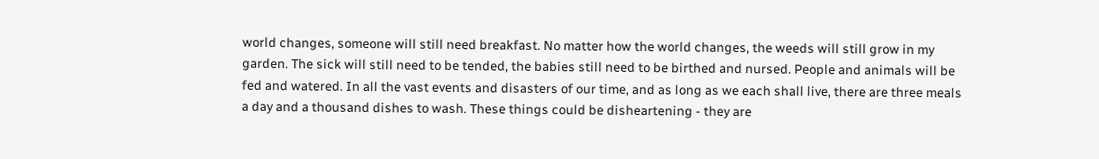world changes, someone will still need breakfast. No matter how the world changes, the weeds will still grow in my garden. The sick will still need to be tended, the babies still need to be birthed and nursed. People and animals will be fed and watered. In all the vast events and disasters of our time, and as long as we each shall live, there are three meals a day and a thousand dishes to wash. These things could be disheartening - they are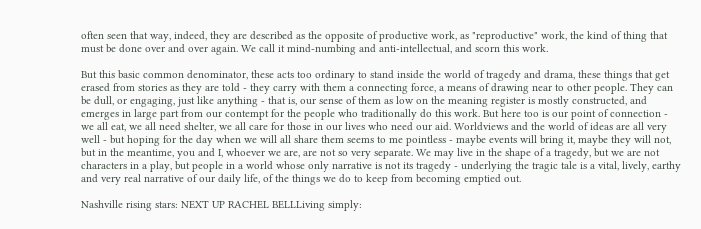often seen that way, indeed, they are described as the opposite of productive work, as "reproductive" work, the kind of thing that must be done over and over again. We call it mind-numbing and anti-intellectual, and scorn this work.

But this basic common denominator, these acts too ordinary to stand inside the world of tragedy and drama, these things that get erased from stories as they are told - they carry with them a connecting force, a means of drawing near to other people. They can be dull, or engaging, just like anything - that is, our sense of them as low on the meaning register is mostly constructed, and emerges in large part from our contempt for the people who traditionally do this work. But here too is our point of connection - we all eat, we all need shelter, we all care for those in our lives who need our aid. Worldviews and the world of ideas are all very well - but hoping for the day when we will all share them seems to me pointless - maybe events will bring it, maybe they will not, but in the meantime, you and I, whoever we are, are not so very separate. We may live in the shape of a tragedy, but we are not characters in a play, but people in a world whose only narrative is not its tragedy - underlying the tragic tale is a vital, lively, earthy and very real narrative of our daily life, of the things we do to keep from becoming emptied out.

Nashville rising stars: NEXT UP RACHEL BELLLiving simply: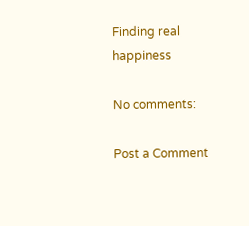Finding real happiness

No comments:

Post a Comment